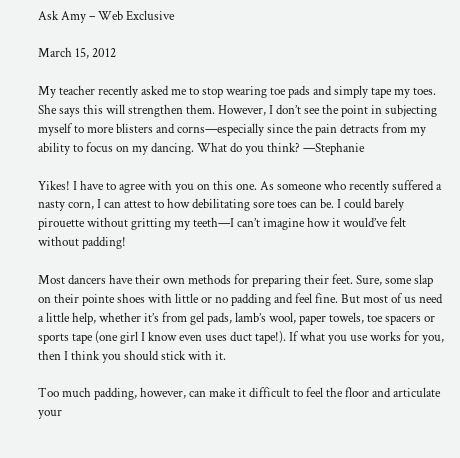Ask Amy – Web Exclusive

March 15, 2012

My teacher recently asked me to stop wearing toe pads and simply tape my toes. She says this will strengthen them. However, I don’t see the point in subjecting myself to more blisters and corns—especially since the pain detracts from my ability to focus on my dancing. What do you think? —Stephanie

Yikes! I have to agree with you on this one. As someone who recently suffered a nasty corn, I can attest to how debilitating sore toes can be. I could barely pirouette without gritting my teeth—I can’t imagine how it would’ve felt without padding!

Most dancers have their own methods for preparing their feet. Sure, some slap on their pointe shoes with little or no padding and feel fine. But most of us need a little help, whether it’s from gel pads, lamb’s wool, paper towels, toe spacers or sports tape (one girl I know even uses duct tape!). If what you use works for you, then I think you should stick with it.

Too much padding, however, can make it difficult to feel the floor and articulate your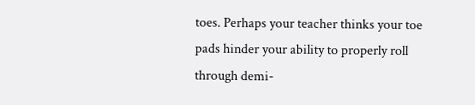toes. Perhaps your teacher thinks your toe pads hinder your ability to properly roll through demi-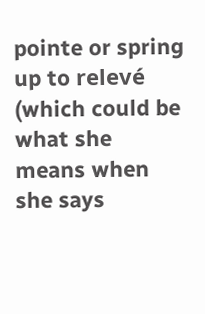pointe or spring up to relevé (which could be what she means when she says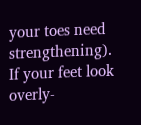your toes need strengthening). If your feet look overly-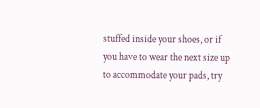stuffed inside your shoes, or if you have to wear the next size up to accommodate your pads, try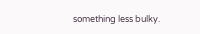something less bulky.